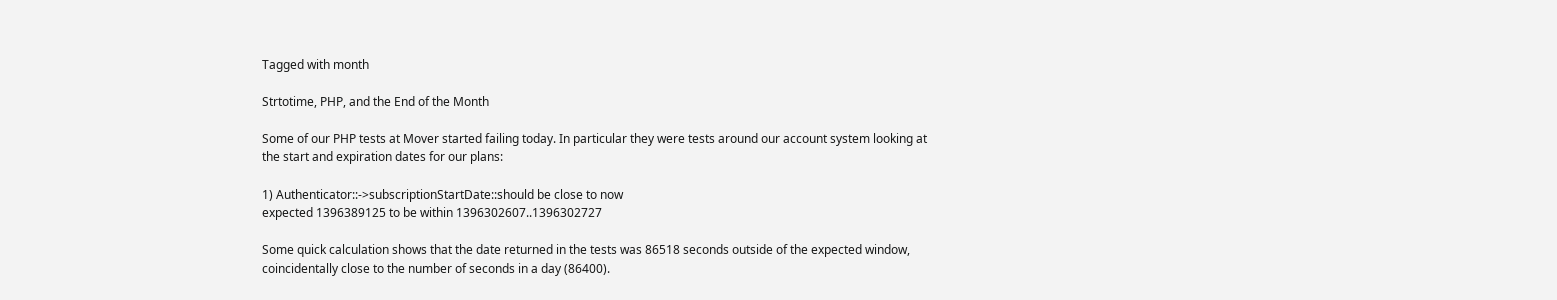Tagged with month

Strtotime, PHP, and the End of the Month

Some of our PHP tests at Mover started failing today. In particular they were tests around our account system looking at the start and expiration dates for our plans:

1) Authenticator::->subscriptionStartDate::should be close to now
expected 1396389125 to be within 1396302607..1396302727

Some quick calculation shows that the date returned in the tests was 86518 seconds outside of the expected window, coincidentally close to the number of seconds in a day (86400).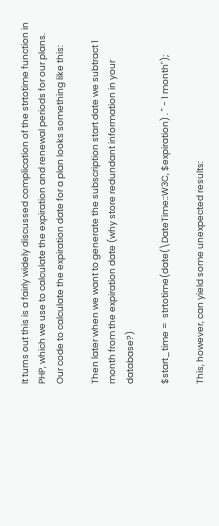It turns out this is a fairly widely discussed complication of the strtotime function in PHP, which we use to calculate the expiration and renewal periods for our plans. Our code to calculate the expiration date for a plan looks something like this:

Then later when we want to generate the subscription start date we subtract 1 month from the expiration date (why store redundant information in your database?)

$start_time =  strtotime(date(\DateTime::W3C, $expiration) . " - 1 month");

This, however, can yield some unexpected results: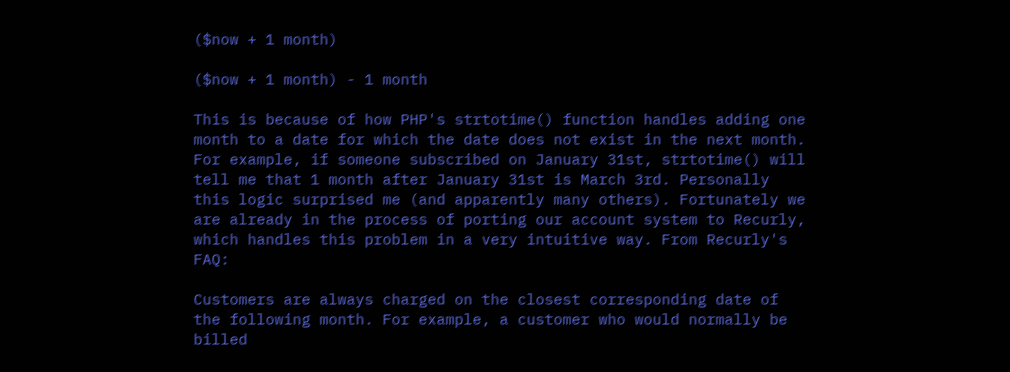($now + 1 month)

($now + 1 month) - 1 month

This is because of how PHP's strtotime() function handles adding one month to a date for which the date does not exist in the next month. For example, if someone subscribed on January 31st, strtotime() will tell me that 1 month after January 31st is March 3rd. Personally this logic surprised me (and apparently many others). Fortunately we are already in the process of porting our account system to Recurly, which handles this problem in a very intuitive way. From Recurly's FAQ:

Customers are always charged on the closest corresponding date of the following month. For example, a customer who would normally be billed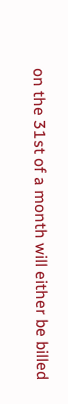on the 31st of a month will either be billed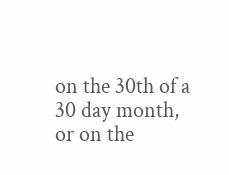on the 30th of a 30 day month, or on the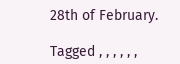28th of February.

Tagged , , , , , ,